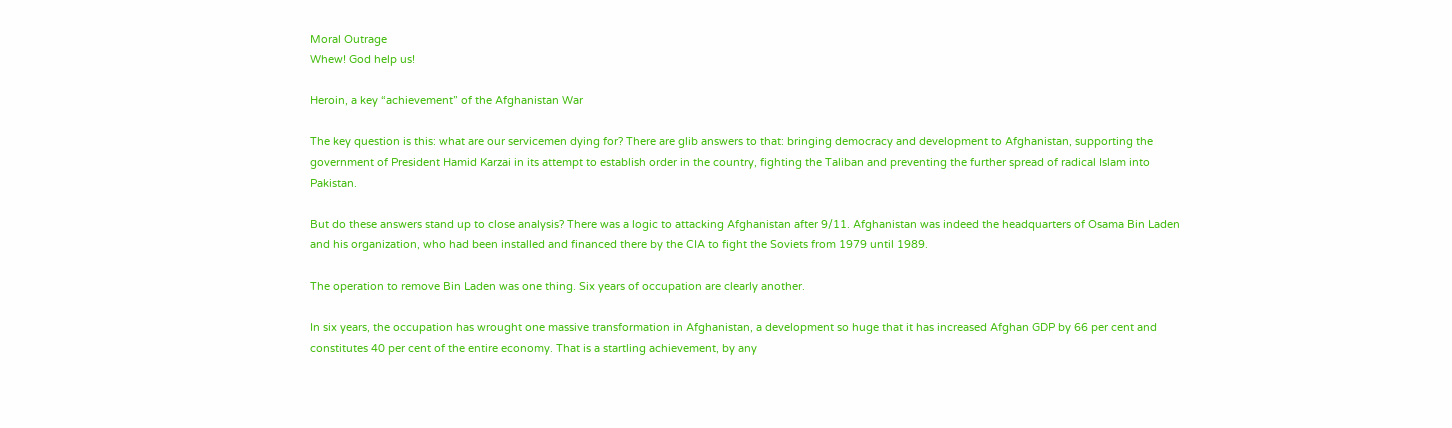Moral Outrage
Whew! God help us!

Heroin, a key “achievement” of the Afghanistan War

The key question is this: what are our servicemen dying for? There are glib answers to that: bringing democracy and development to Afghanistan, supporting the government of President Hamid Karzai in its attempt to establish order in the country, fighting the Taliban and preventing the further spread of radical Islam into Pakistan.

But do these answers stand up to close analysis? There was a logic to attacking Afghanistan after 9/11. Afghanistan was indeed the headquarters of Osama Bin Laden and his organization, who had been installed and financed there by the CIA to fight the Soviets from 1979 until 1989.

The operation to remove Bin Laden was one thing. Six years of occupation are clearly another.

In six years, the occupation has wrought one massive transformation in Afghanistan, a development so huge that it has increased Afghan GDP by 66 per cent and constitutes 40 per cent of the entire economy. That is a startling achievement, by any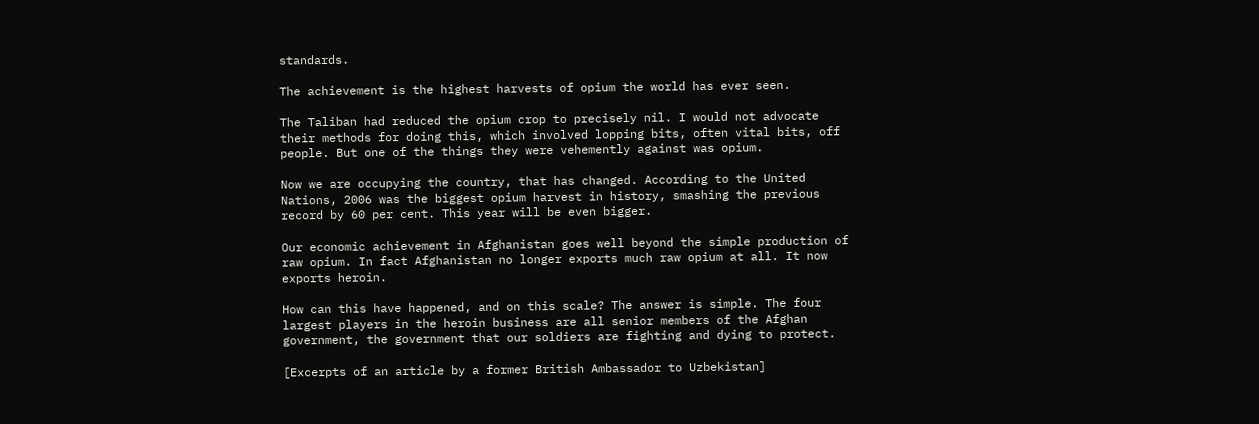standards.

The achievement is the highest harvests of opium the world has ever seen.

The Taliban had reduced the opium crop to precisely nil. I would not advocate their methods for doing this, which involved lopping bits, often vital bits, off people. But one of the things they were vehemently against was opium.

Now we are occupying the country, that has changed. According to the United Nations, 2006 was the biggest opium harvest in history, smashing the previous record by 60 per cent. This year will be even bigger.

Our economic achievement in Afghanistan goes well beyond the simple production of raw opium. In fact Afghanistan no longer exports much raw opium at all. It now exports heroin.

How can this have happened, and on this scale? The answer is simple. The four largest players in the heroin business are all senior members of the Afghan government, the government that our soldiers are fighting and dying to protect.

[Excerpts of an article by a former British Ambassador to Uzbekistan]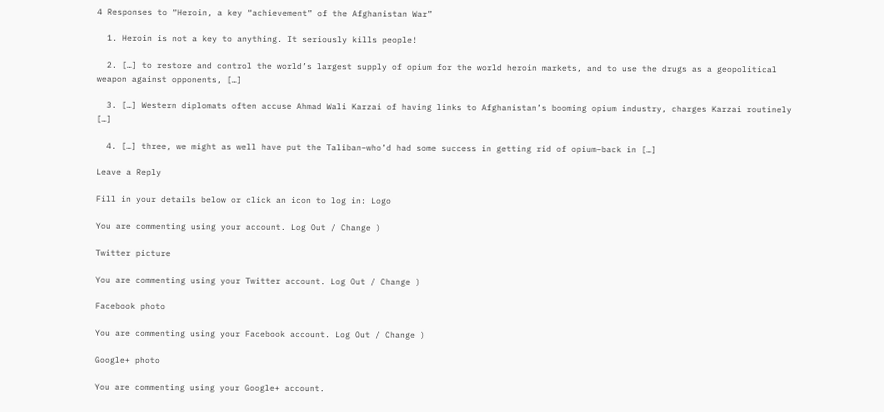4 Responses to “Heroin, a key “achievement” of the Afghanistan War”

  1. Heroin is not a key to anything. It seriously kills people!

  2. […] to restore and control the world’s largest supply of opium for the world heroin markets, and to use the drugs as a geopolitical weapon against opponents, […]

  3. […] Western diplomats often accuse Ahmad Wali Karzai of having links to Afghanistan’s booming opium industry, charges Karzai routinely […]

  4. […] three, we might as well have put the Taliban–who’d had some success in getting rid of opium–back in […]

Leave a Reply

Fill in your details below or click an icon to log in: Logo

You are commenting using your account. Log Out / Change )

Twitter picture

You are commenting using your Twitter account. Log Out / Change )

Facebook photo

You are commenting using your Facebook account. Log Out / Change )

Google+ photo

You are commenting using your Google+ account.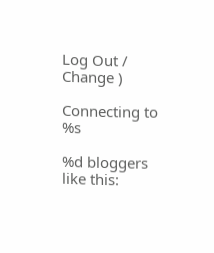Log Out / Change )

Connecting to %s

%d bloggers like this: